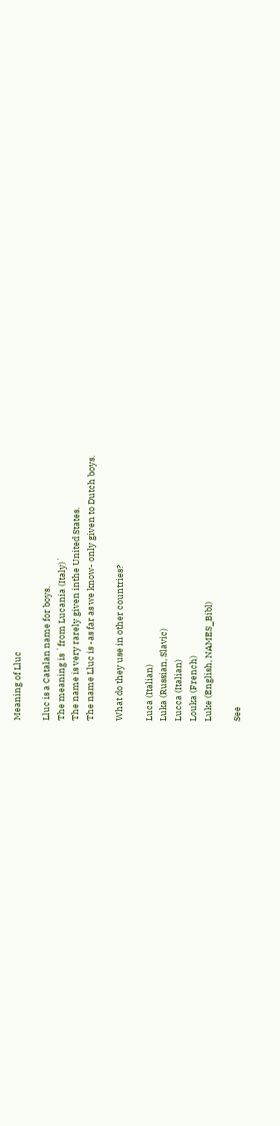Meaning of Lluc

Lluc is a Catalan name for boys.
The meaning is `from Lucania (Italy)`
The name is very rarely given inthe United States.
The name Lluc is -as far as we know- only given to Dutch boys.

What do they use in other countries?

Luca (Italian)
Luka (Russian, Slavic)
Lucca (Italian)
Louka (French)
Luke (English, NAMES_Bibl)

See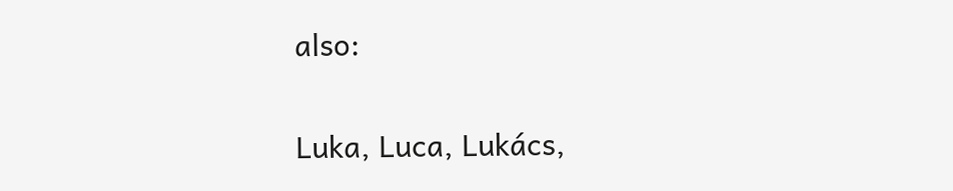also:

Luka, Luca, Lukács,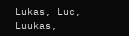Lukas, Luc, Luukas,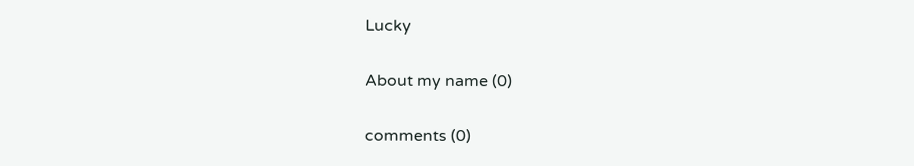Lucky

About my name (0)

comments (0)